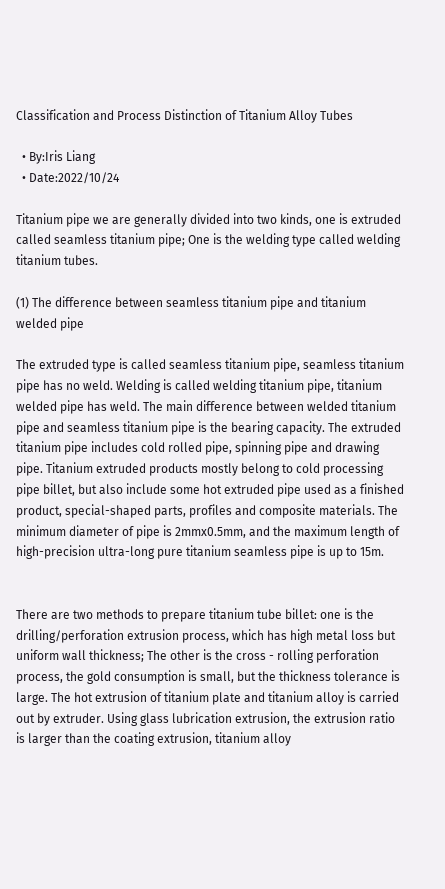Classification and Process Distinction of Titanium Alloy Tubes

  • By:Iris Liang
  • Date:2022/10/24

Titanium pipe we are generally divided into two kinds, one is extruded called seamless titanium pipe; One is the welding type called welding titanium tubes.

(1) The difference between seamless titanium pipe and titanium welded pipe

The extruded type is called seamless titanium pipe, seamless titanium pipe has no weld. Welding is called welding titanium pipe, titanium welded pipe has weld. The main difference between welded titanium pipe and seamless titanium pipe is the bearing capacity. The extruded titanium pipe includes cold rolled pipe, spinning pipe and drawing pipe. Titanium extruded products mostly belong to cold processing pipe billet, but also include some hot extruded pipe used as a finished product, special-shaped parts, profiles and composite materials. The minimum diameter of pipe is 2mmx0.5mm, and the maximum length of high-precision ultra-long pure titanium seamless pipe is up to 15m.


There are two methods to prepare titanium tube billet: one is the drilling/perforation extrusion process, which has high metal loss but uniform wall thickness; The other is the cross - rolling perforation process, the gold consumption is small, but the thickness tolerance is large. The hot extrusion of titanium plate and titanium alloy is carried out by extruder. Using glass lubrication extrusion, the extrusion ratio is larger than the coating extrusion, titanium alloy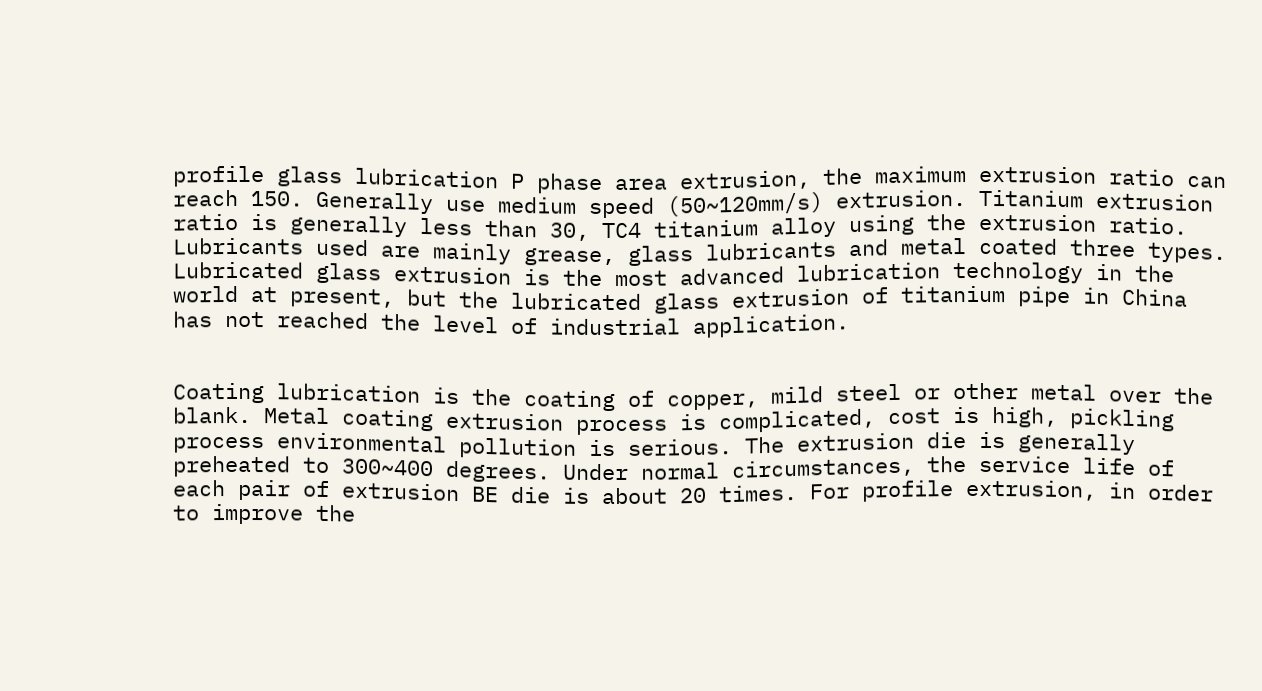profile glass lubrication P phase area extrusion, the maximum extrusion ratio can reach 150. Generally use medium speed (50~120mm/s) extrusion. Titanium extrusion ratio is generally less than 30, TC4 titanium alloy using the extrusion ratio. Lubricants used are mainly grease, glass lubricants and metal coated three types. Lubricated glass extrusion is the most advanced lubrication technology in the world at present, but the lubricated glass extrusion of titanium pipe in China has not reached the level of industrial application.


Coating lubrication is the coating of copper, mild steel or other metal over the blank. Metal coating extrusion process is complicated, cost is high, pickling process environmental pollution is serious. The extrusion die is generally preheated to 300~400 degrees. Under normal circumstances, the service life of each pair of extrusion BE die is about 20 times. For profile extrusion, in order to improve the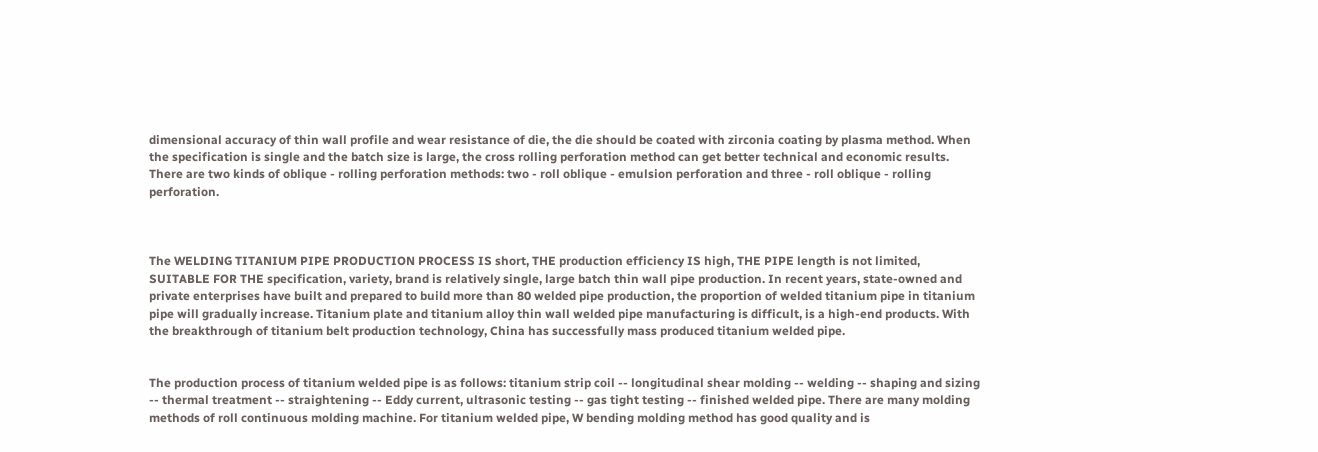dimensional accuracy of thin wall profile and wear resistance of die, the die should be coated with zirconia coating by plasma method. When the specification is single and the batch size is large, the cross rolling perforation method can get better technical and economic results. There are two kinds of oblique - rolling perforation methods: two - roll oblique - emulsion perforation and three - roll oblique - rolling perforation.



The WELDING TITANIUM PIPE PRODUCTION PROCESS IS short, THE production efficiency IS high, THE PIPE length is not limited, SUITABLE FOR THE specification, variety, brand is relatively single, large batch thin wall pipe production. In recent years, state-owned and private enterprises have built and prepared to build more than 80 welded pipe production, the proportion of welded titanium pipe in titanium pipe will gradually increase. Titanium plate and titanium alloy thin wall welded pipe manufacturing is difficult, is a high-end products. With the breakthrough of titanium belt production technology, China has successfully mass produced titanium welded pipe.


The production process of titanium welded pipe is as follows: titanium strip coil -- longitudinal shear molding -- welding -- shaping and sizing -- thermal treatment -- straightening -- Eddy current, ultrasonic testing -- gas tight testing -- finished welded pipe. There are many molding methods of roll continuous molding machine. For titanium welded pipe, W bending molding method has good quality and is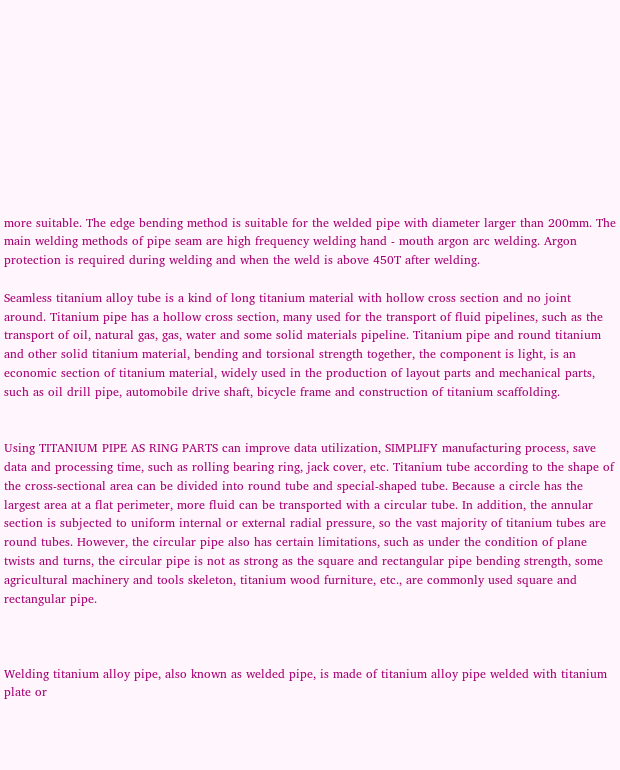more suitable. The edge bending method is suitable for the welded pipe with diameter larger than 200mm. The main welding methods of pipe seam are high frequency welding hand - mouth argon arc welding. Argon protection is required during welding and when the weld is above 450T after welding.

Seamless titanium alloy tube is a kind of long titanium material with hollow cross section and no joint around. Titanium pipe has a hollow cross section, many used for the transport of fluid pipelines, such as the transport of oil, natural gas, gas, water and some solid materials pipeline. Titanium pipe and round titanium and other solid titanium material, bending and torsional strength together, the component is light, is an economic section of titanium material, widely used in the production of layout parts and mechanical parts, such as oil drill pipe, automobile drive shaft, bicycle frame and construction of titanium scaffolding.


Using TITANIUM PIPE AS RING PARTS can improve data utilization, SIMPLIFY manufacturing process, save data and processing time, such as rolling bearing ring, jack cover, etc. Titanium tube according to the shape of the cross-sectional area can be divided into round tube and special-shaped tube. Because a circle has the largest area at a flat perimeter, more fluid can be transported with a circular tube. In addition, the annular section is subjected to uniform internal or external radial pressure, so the vast majority of titanium tubes are round tubes. However, the circular pipe also has certain limitations, such as under the condition of plane twists and turns, the circular pipe is not as strong as the square and rectangular pipe bending strength, some agricultural machinery and tools skeleton, titanium wood furniture, etc., are commonly used square and rectangular pipe.



Welding titanium alloy pipe, also known as welded pipe, is made of titanium alloy pipe welded with titanium plate or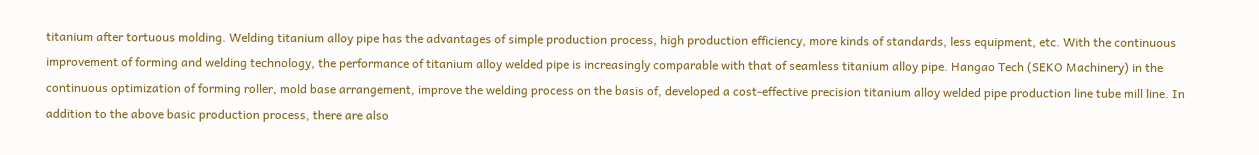titanium after tortuous molding. Welding titanium alloy pipe has the advantages of simple production process, high production efficiency, more kinds of standards, less equipment, etc. With the continuous improvement of forming and welding technology, the performance of titanium alloy welded pipe is increasingly comparable with that of seamless titanium alloy pipe. Hangao Tech (SEKO Machinery) in the continuous optimization of forming roller, mold base arrangement, improve the welding process on the basis of, developed a cost-effective precision titanium alloy welded pipe production line tube mill line. In addition to the above basic production process, there are also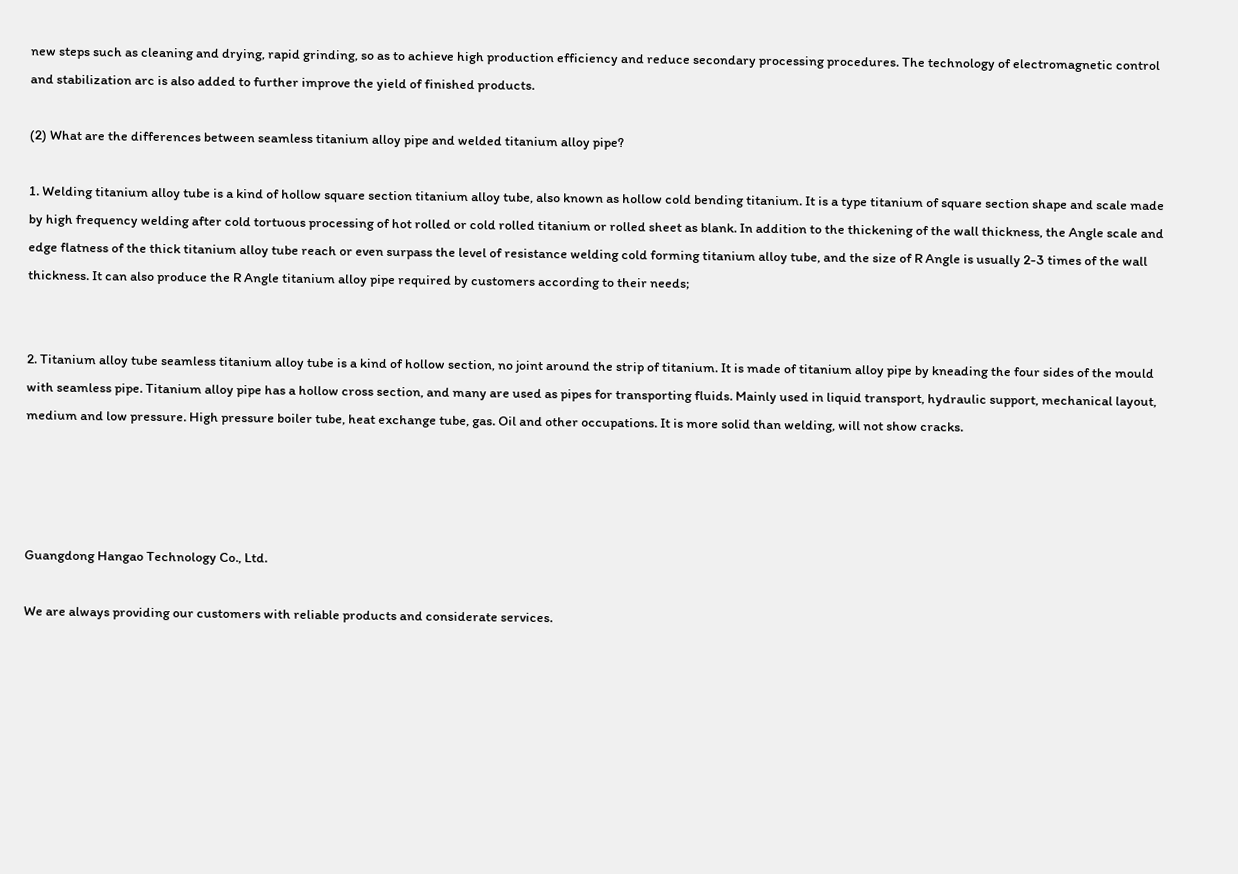new steps such as cleaning and drying, rapid grinding, so as to achieve high production efficiency and reduce secondary processing procedures. The technology of electromagnetic control and stabilization arc is also added to further improve the yield of finished products.

(2) What are the differences between seamless titanium alloy pipe and welded titanium alloy pipe?

1. Welding titanium alloy tube is a kind of hollow square section titanium alloy tube, also known as hollow cold bending titanium. It is a type titanium of square section shape and scale made by high frequency welding after cold tortuous processing of hot rolled or cold rolled titanium or rolled sheet as blank. In addition to the thickening of the wall thickness, the Angle scale and edge flatness of the thick titanium alloy tube reach or even surpass the level of resistance welding cold forming titanium alloy tube, and the size of R Angle is usually 2-3 times of the wall thickness. It can also produce the R Angle titanium alloy pipe required by customers according to their needs;


2. Titanium alloy tube seamless titanium alloy tube is a kind of hollow section, no joint around the strip of titanium. It is made of titanium alloy pipe by kneading the four sides of the mould with seamless pipe. Titanium alloy pipe has a hollow cross section, and many are used as pipes for transporting fluids. Mainly used in liquid transport, hydraulic support, mechanical layout, medium and low pressure. High pressure boiler tube, heat exchange tube, gas. Oil and other occupations. It is more solid than welding, will not show cracks.




Guangdong Hangao Technology Co., Ltd.

We are always providing our customers with reliable products and considerate services.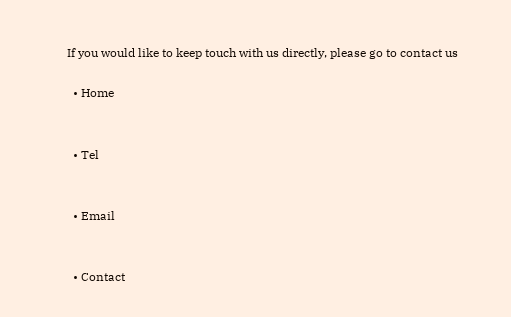If you would like to keep touch with us directly, please go to contact us

  • Home


  • Tel


  • Email


  • Contact